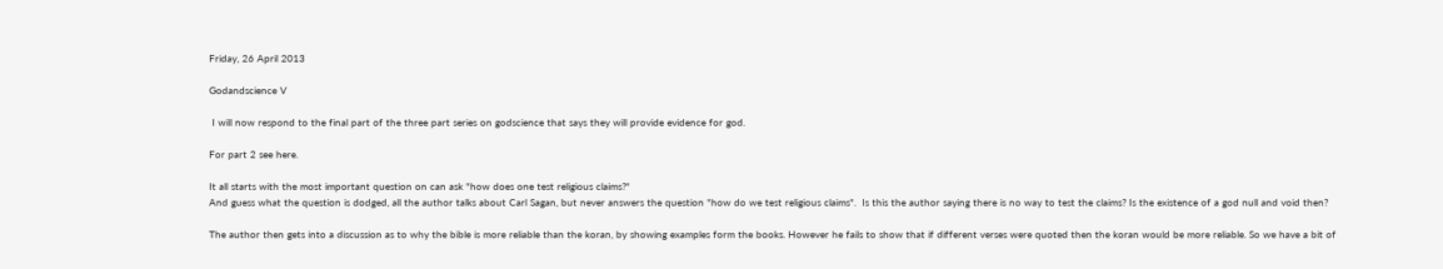Friday, 26 April 2013

Godandscience V

 I will now respond to the final part of the three part series on godscience that says they will provide evidence for god.

For part 2 see here.

It all starts with the most important question on can ask "how does one test religious claims?"
And guess what the question is dodged, all the author talks about Carl Sagan, but never answers the question "how do we test religious claims".  Is this the author saying there is no way to test the claims? Is the existence of a god null and void then?

The author then gets into a discussion as to why the bible is more reliable than the koran, by showing examples form the books. However he fails to show that if different verses were quoted then the koran would be more reliable. So we have a bit of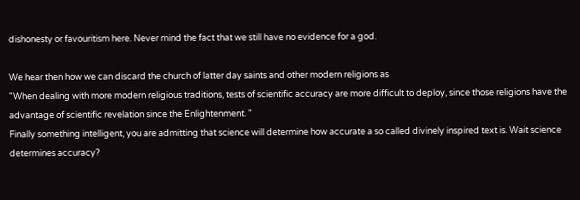dishonesty or favouritism here. Never mind the fact that we still have no evidence for a god.

We hear then how we can discard the church of latter day saints and other modern religions as
"When dealing with more modern religious traditions, tests of scientific accuracy are more difficult to deploy, since those religions have the advantage of scientific revelation since the Enlightenment. "
Finally something intelligent, you are admitting that science will determine how accurate a so called divinely inspired text is. Wait science determines accuracy?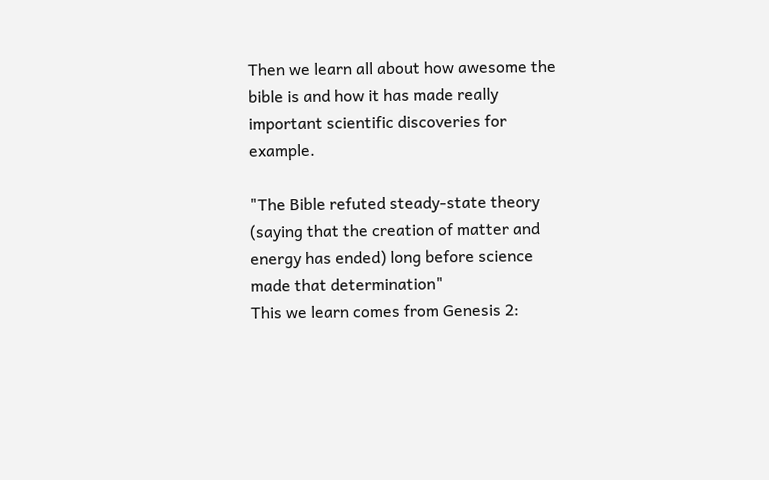Then we learn all about how awesome the bible is and how it has made really important scientific discoveries for example.

"The Bible refuted steady-state theory (saying that the creation of matter and energy has ended) long before science made that determination"
This we learn comes from Genesis 2: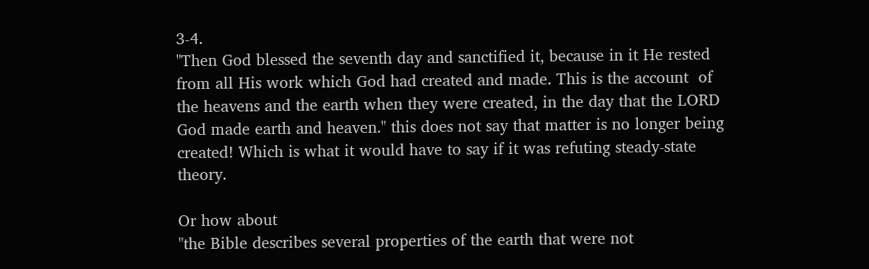3-4.
"Then God blessed the seventh day and sanctified it, because in it He rested from all His work which God had created and made. This is the account  of the heavens and the earth when they were created, in the day that the LORD God made earth and heaven." this does not say that matter is no longer being created! Which is what it would have to say if it was refuting steady-state theory.

Or how about
"the Bible describes several properties of the earth that were not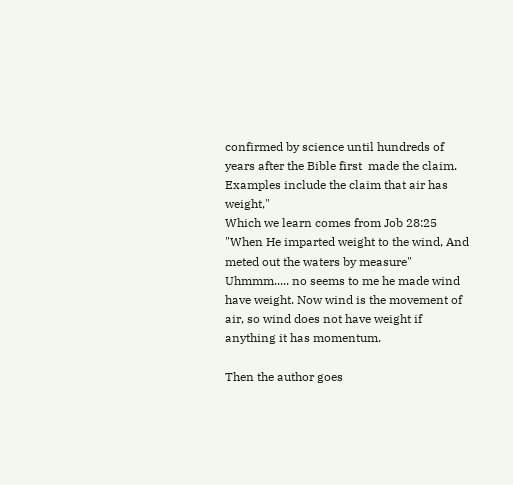confirmed by science until hundreds of years after the Bible first  made the claim. Examples include the claim that air has weight,"
Which we learn comes from Job 28:25
"When He imparted weight to the wind, And meted out the waters by measure"
Uhmmm..... no seems to me he made wind have weight. Now wind is the movement of air, so wind does not have weight if anything it has momentum.

Then the author goes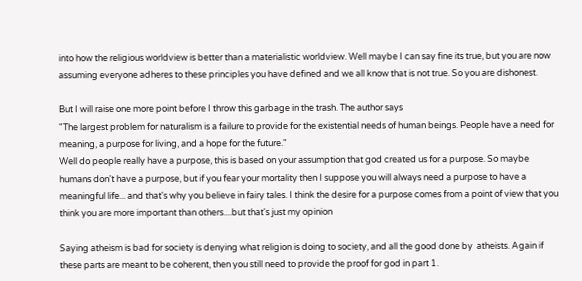into how the religious worldview is better than a materialistic worldview. Well maybe I can say fine its true, but you are now assuming everyone adheres to these principles you have defined and we all know that is not true. So you are dishonest.

But I will raise one more point before I throw this garbage in the trash. The author says
"The largest problem for naturalism is a failure to provide for the existential needs of human beings. People have a need for meaning, a purpose for living, and a hope for the future."
Well do people really have a purpose, this is based on your assumption that god created us for a purpose. So maybe humans don't have a purpose, but if you fear your mortality then I suppose you will always need a purpose to have a meaningful life... and that's why you believe in fairy tales. I think the desire for a purpose comes from a point of view that you think you are more important than others....but that's just my opinion

Saying atheism is bad for society is denying what religion is doing to society, and all the good done by  atheists. Again if these parts are meant to be coherent, then you still need to provide the proof for god in part 1.